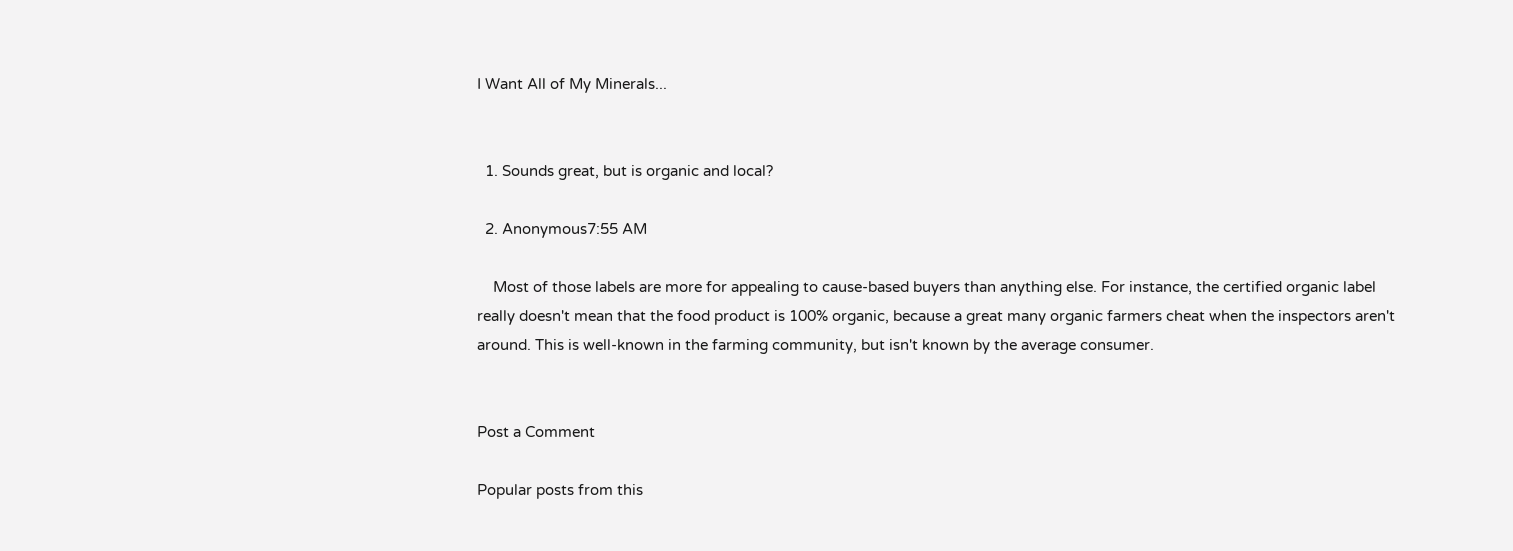I Want All of My Minerals...


  1. Sounds great, but is organic and local?

  2. Anonymous7:55 AM

    Most of those labels are more for appealing to cause-based buyers than anything else. For instance, the certified organic label really doesn't mean that the food product is 100% organic, because a great many organic farmers cheat when the inspectors aren't around. This is well-known in the farming community, but isn't known by the average consumer.


Post a Comment

Popular posts from this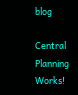blog

Central Planning Works!